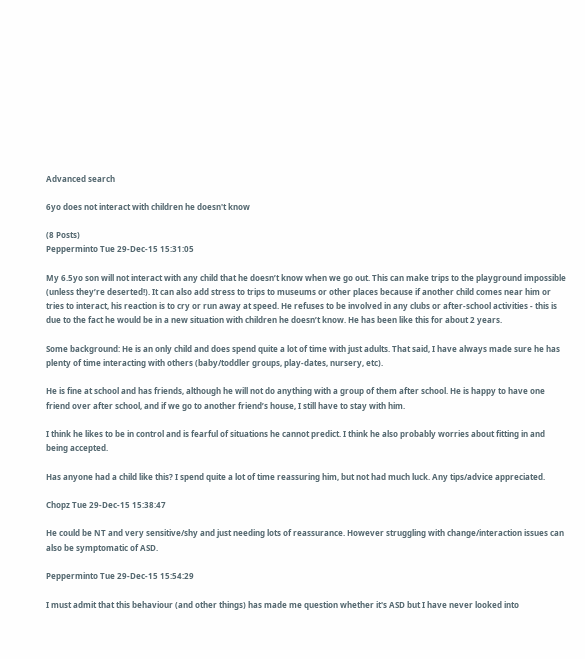Advanced search

6yo does not interact with children he doesn't know

(8 Posts)
Pepperminto Tue 29-Dec-15 15:31:05

My 6.5yo son will not interact with any child that he doesn’t know when we go out. This can make trips to the playground impossible (unless they’re deserted!). It can also add stress to trips to museums or other places because if another child comes near him or tries to interact, his reaction is to cry or run away at speed. He refuses to be involved in any clubs or after-school activities - this is due to the fact he would be in a new situation with children he doesn’t know. He has been like this for about 2 years.

Some background: He is an only child and does spend quite a lot of time with just adults. That said, I have always made sure he has plenty of time interacting with others (baby/toddler groups, play-dates, nursery, etc).

He is fine at school and has friends, although he will not do anything with a group of them after school. He is happy to have one friend over after school, and if we go to another friend’s house, I still have to stay with him.

I think he likes to be in control and is fearful of situations he cannot predict. I think he also probably worries about fitting in and being accepted.

Has anyone had a child like this? I spend quite a lot of time reassuring him, but not had much luck. Any tips/advice appreciated.

Chopz Tue 29-Dec-15 15:38:47

He could be NT and very sensitive/shy and just needing lots of reassurance. However struggling with change/interaction issues can also be symptomatic of ASD.

Pepperminto Tue 29-Dec-15 15:54:29

I must admit that this behaviour (and other things) has made me question whether it's ASD but I have never looked into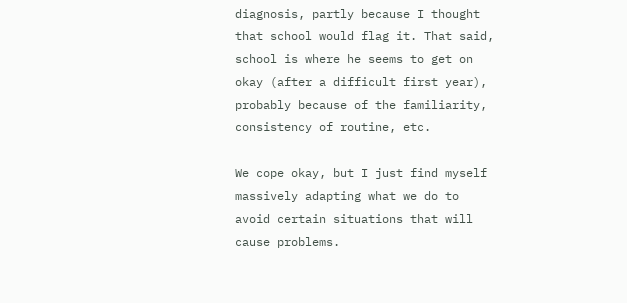diagnosis, partly because I thought that school would flag it. That said, school is where he seems to get on okay (after a difficult first year), probably because of the familiarity, consistency of routine, etc.

We cope okay, but I just find myself massively adapting what we do to avoid certain situations that will cause problems.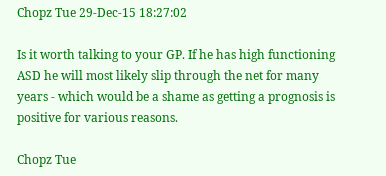Chopz Tue 29-Dec-15 18:27:02

Is it worth talking to your GP. If he has high functioning ASD he will most likely slip through the net for many years - which would be a shame as getting a prognosis is positive for various reasons.

Chopz Tue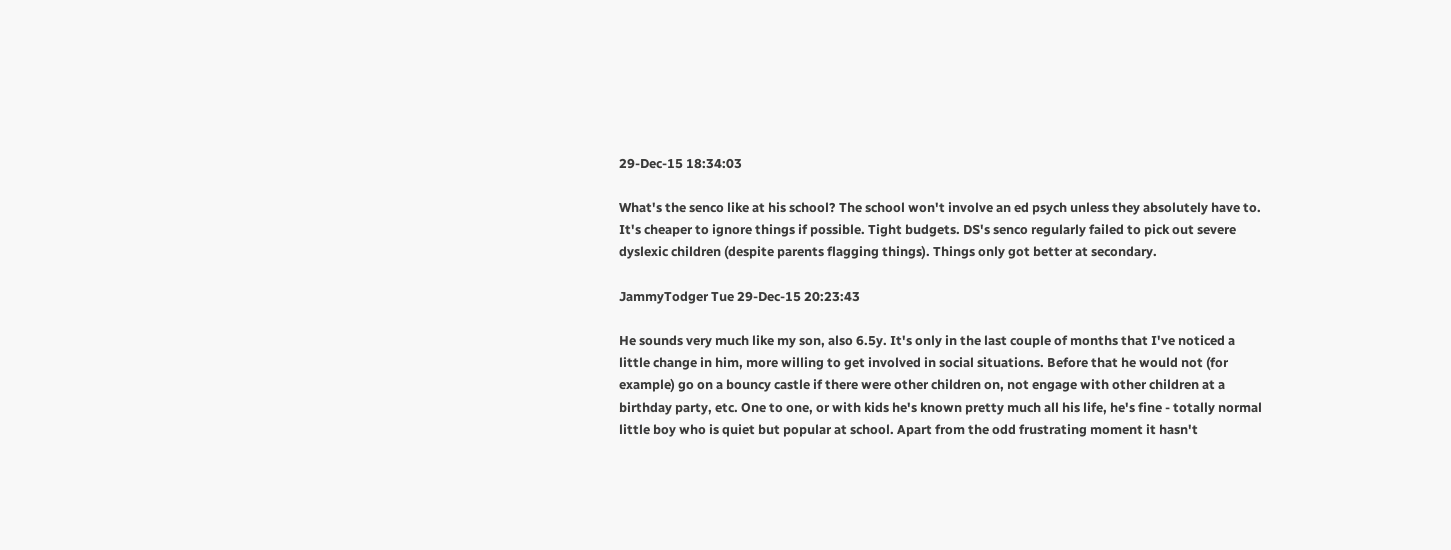29-Dec-15 18:34:03

What's the senco like at his school? The school won't involve an ed psych unless they absolutely have to. It's cheaper to ignore things if possible. Tight budgets. DS's senco regularly failed to pick out severe dyslexic children (despite parents flagging things). Things only got better at secondary.

JammyTodger Tue 29-Dec-15 20:23:43

He sounds very much like my son, also 6.5y. It's only in the last couple of months that I've noticed a little change in him, more willing to get involved in social situations. Before that he would not (for example) go on a bouncy castle if there were other children on, not engage with other children at a birthday party, etc. One to one, or with kids he's known pretty much all his life, he's fine - totally normal little boy who is quiet but popular at school. Apart from the odd frustrating moment it hasn't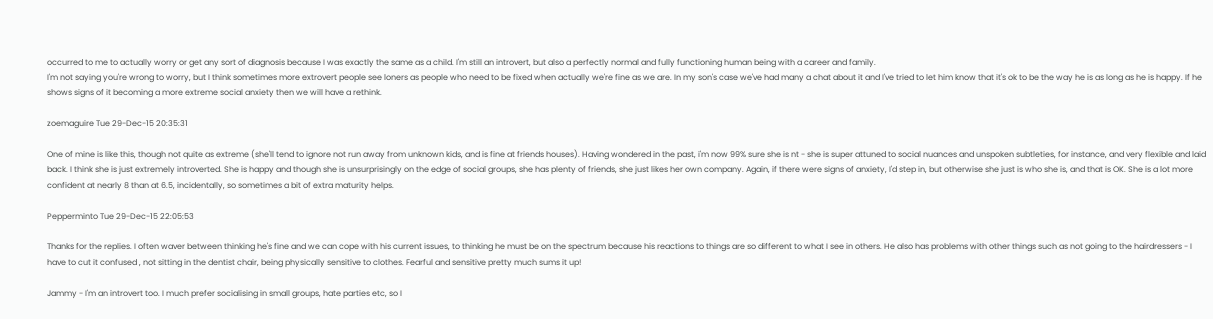occurred to me to actually worry or get any sort of diagnosis because I was exactly the same as a child. I'm still an introvert, but also a perfectly normal and fully functioning human being with a career and family.
I'm not saying you're wrong to worry, but I think sometimes more extrovert people see loners as people who need to be fixed when actually we're fine as we are. In my son's case we've had many a chat about it and I've tried to let him know that it's ok to be the way he is as long as he is happy. If he shows signs of it becoming a more extreme social anxiety then we will have a rethink.

zoemaguire Tue 29-Dec-15 20:35:31

One of mine is like this, though not quite as extreme (she'll tend to ignore not run away from unknown kids, and is fine at friends houses). Having wondered in the past, i'm now 99% sure she is nt - she is super attuned to social nuances and unspoken subtleties, for instance, and very flexible and laid back. I think she is just extremely introverted. She is happy and though she is unsurprisingly on the edge of social groups, she has plenty of friends, she just likes her own company. Again, if there were signs of anxiety, I'd step in, but otherwise she just is who she is, and that is OK. She is a lot more confident at nearly 8 than at 6.5, incidentally, so sometimes a bit of extra maturity helps.

Pepperminto Tue 29-Dec-15 22:05:53

Thanks for the replies. I often waver between thinking he's fine and we can cope with his current issues, to thinking he must be on the spectrum because his reactions to things are so different to what I see in others. He also has problems with other things such as not going to the hairdressers - I have to cut it confused , not sitting in the dentist chair, being physically sensitive to clothes. Fearful and sensitive pretty much sums it up!

Jammy - I'm an introvert too. I much prefer socialising in small groups, hate parties etc, so I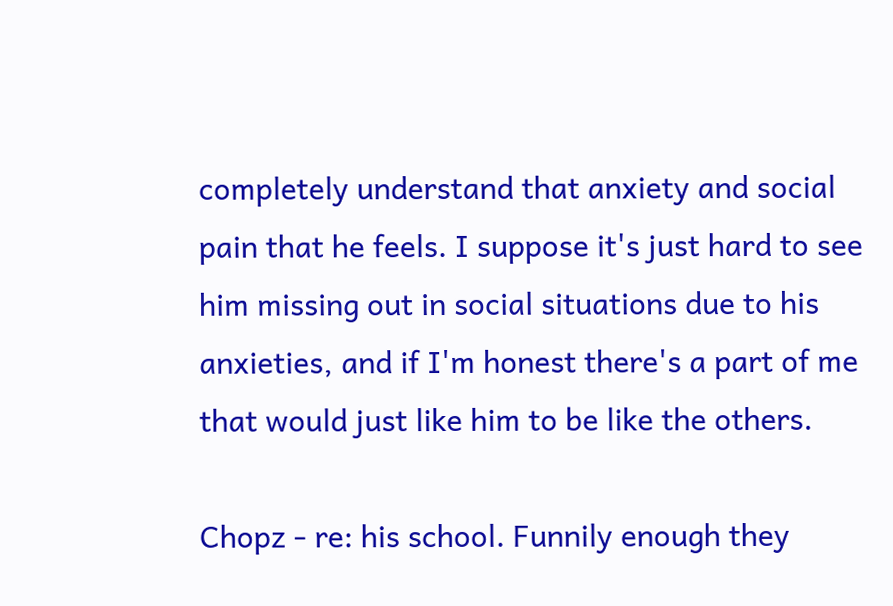completely understand that anxiety and social pain that he feels. I suppose it's just hard to see him missing out in social situations due to his anxieties, and if I'm honest there's a part of me that would just like him to be like the others.

Chopz - re: his school. Funnily enough they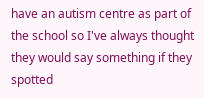have an autism centre as part of the school so I've always thought they would say something if they spotted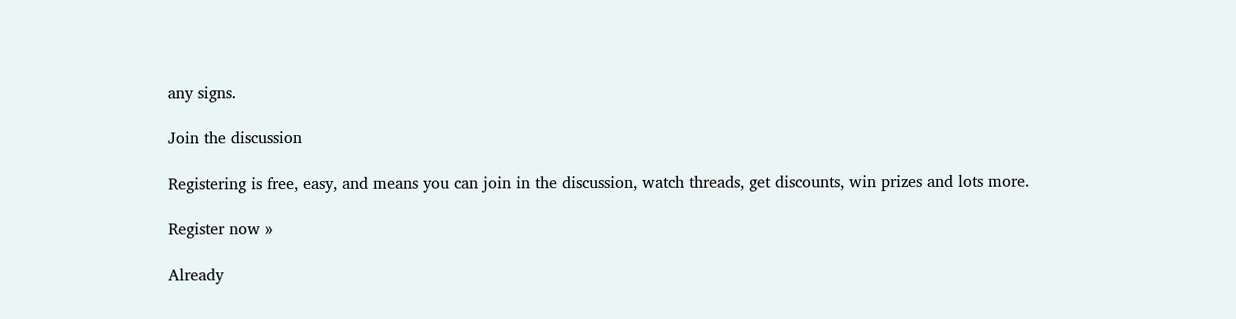any signs.

Join the discussion

Registering is free, easy, and means you can join in the discussion, watch threads, get discounts, win prizes and lots more.

Register now »

Already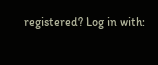registered? Log in with: